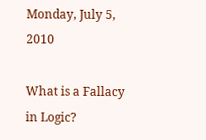Monday, July 5, 2010

What is a Fallacy in Logic?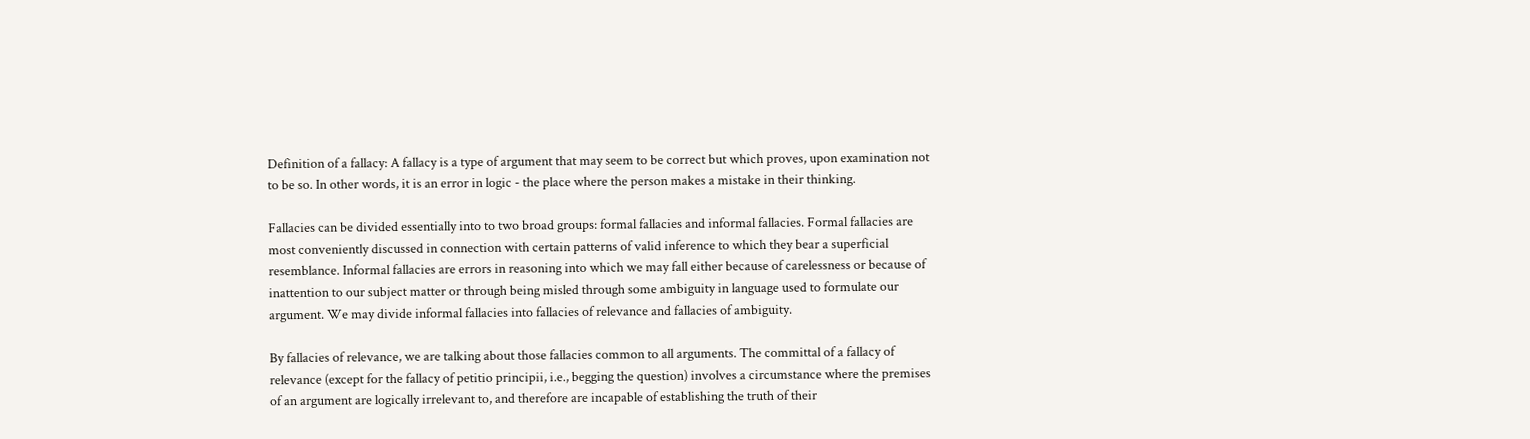Definition of a fallacy: A fallacy is a type of argument that may seem to be correct but which proves, upon examination not to be so. In other words, it is an error in logic - the place where the person makes a mistake in their thinking.

Fallacies can be divided essentially into to two broad groups: formal fallacies and informal fallacies. Formal fallacies are most conveniently discussed in connection with certain patterns of valid inference to which they bear a superficial resemblance. Informal fallacies are errors in reasoning into which we may fall either because of carelessness or because of inattention to our subject matter or through being misled through some ambiguity in language used to formulate our argument. We may divide informal fallacies into fallacies of relevance and fallacies of ambiguity.

By fallacies of relevance, we are talking about those fallacies common to all arguments. The committal of a fallacy of relevance (except for the fallacy of petitio principii, i.e., begging the question) involves a circumstance where the premises of an argument are logically irrelevant to, and therefore are incapable of establishing the truth of their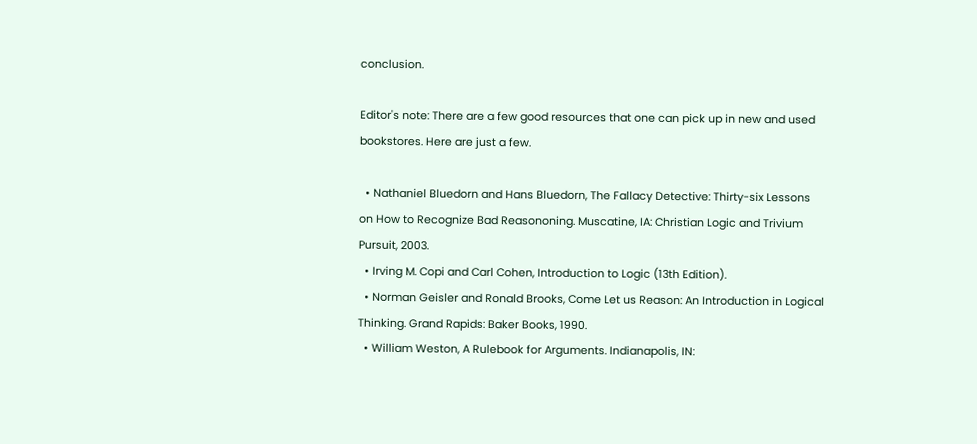conclusion.

Editor's note: There are a few good resources that one can pick up in new and used bookstores. Here are just a few.

  • Nathaniel Bluedorn and Hans Bluedorn, The Fallacy Detective: Thirty-six Lessons on How to Recognize Bad Reasononing. Muscatine, IA: Christian Logic and Trivium Pursuit, 2003.
  • Irving M. Copi and Carl Cohen, Introduction to Logic (13th Edition).
  • Norman Geisler and Ronald Brooks, Come Let us Reason: An Introduction in Logical Thinking. Grand Rapids: Baker Books, 1990.
  • William Weston, A Rulebook for Arguments. Indianapolis, IN: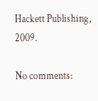Hackett Publishing, 2009.

No comments: